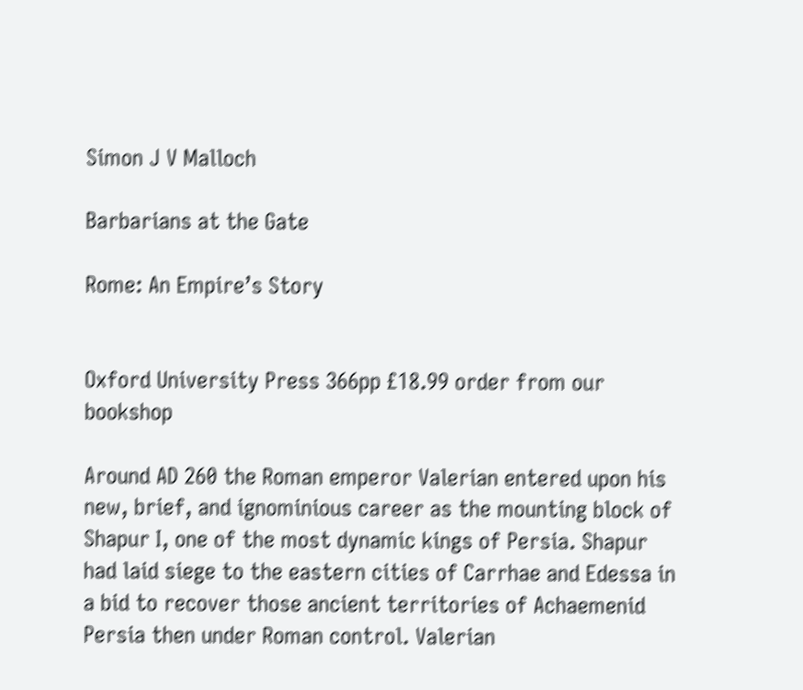Simon J V Malloch

Barbarians at the Gate

Rome: An Empire’s Story


Oxford University Press 366pp £18.99 order from our bookshop

Around AD 260 the Roman emperor Valerian entered upon his new, brief, and ignominious career as the mounting block of Shapur I, one of the most dynamic kings of Persia. Shapur had laid siege to the eastern cities of Carrhae and Edessa in a bid to recover those ancient territories of Achaemenid Persia then under Roman control. Valerian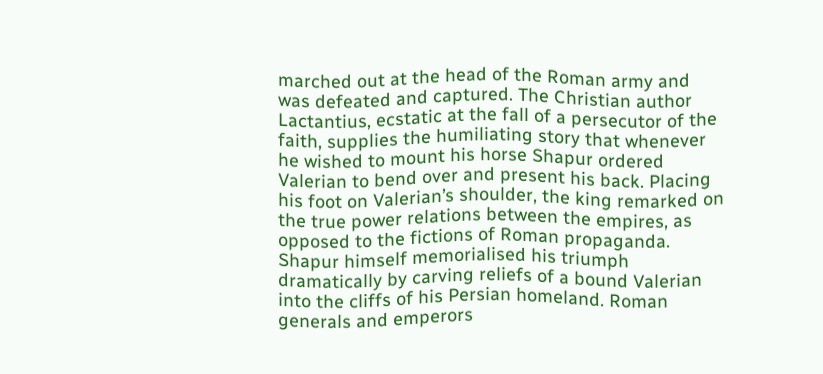marched out at the head of the Roman army and was defeated and captured. The Christian author Lactantius, ecstatic at the fall of a persecutor of the faith, supplies the humiliating story that whenever he wished to mount his horse Shapur ordered Valerian to bend over and present his back. Placing his foot on Valerian’s shoulder, the king remarked on the true power relations between the empires, as opposed to the fictions of Roman propaganda. Shapur himself memorialised his triumph dramatically by carving reliefs of a bound Valerian into the cliffs of his Persian homeland. Roman generals and emperors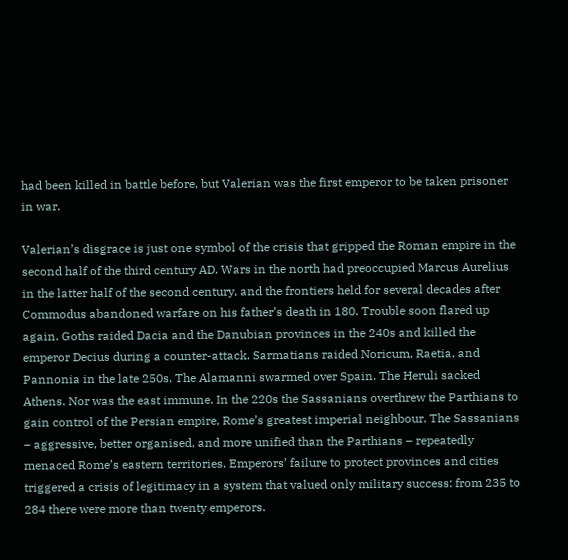had been killed in battle before, but Valerian was the first emperor to be taken prisoner in war.

Valerian’s disgrace is just one symbol of the crisis that gripped the Roman empire in the second half of the third century AD. Wars in the north had preoccupied Marcus Aurelius in the latter half of the second century, and the frontiers held for several decades after Commodus abandoned warfare on his father’s death in 180. Trouble soon flared up again. Goths raided Dacia and the Danubian provinces in the 240s and killed the emperor Decius during a counter-attack. Sarmatians raided Noricum, Raetia, and Pannonia in the late 250s. The Alamanni swarmed over Spain. The Heruli sacked Athens. Nor was the east immune. In the 220s the Sassanians overthrew the Parthians to gain control of the Persian empire, Rome’s greatest imperial neighbour. The Sassanians – aggressive, better organised, and more unified than the Parthians – repeatedly menaced Rome’s eastern territories. Emperors’ failure to protect provinces and cities triggered a crisis of legitimacy in a system that valued only military success: from 235 to 284 there were more than twenty emperors.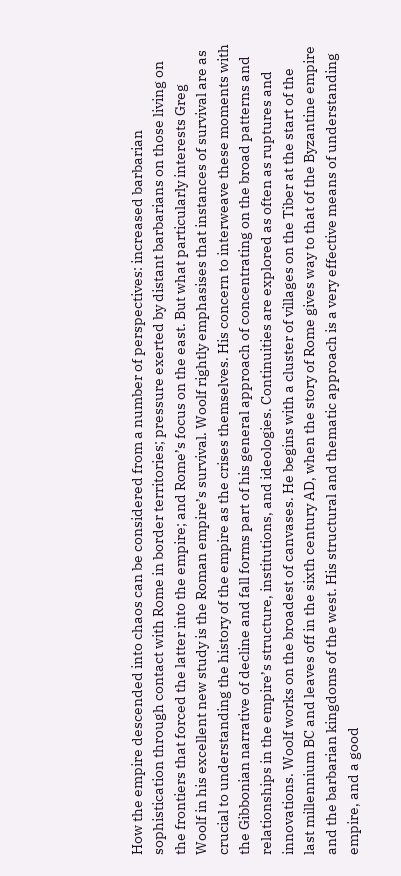How the empire descended into chaos can be considered from a number of perspectives: increased barbarian sophistication through contact with Rome in border territories; pressure exerted by distant barbarians on those living on the frontiers that forced the latter into the empire; and Rome’s focus on the east. But what particularly interests Greg Woolf in his excellent new study is the Roman empire’s survival. Woolf rightly emphasises that instances of survival are as crucial to understanding the history of the empire as the crises themselves. His concern to interweave these moments with the Gibbonian narrative of decline and fall forms part of his general approach of concentrating on the broad patterns and relationships in the empire’s structure, institutions, and ideologies. Continuities are explored as often as ruptures and innovations. Woolf works on the broadest of canvases. He begins with a cluster of villages on the Tiber at the start of the last millennium BC and leaves off in the sixth century AD, when the story of Rome gives way to that of the Byzantine empire and the barbarian kingdoms of the west. His structural and thematic approach is a very effective means of understanding empire, and a good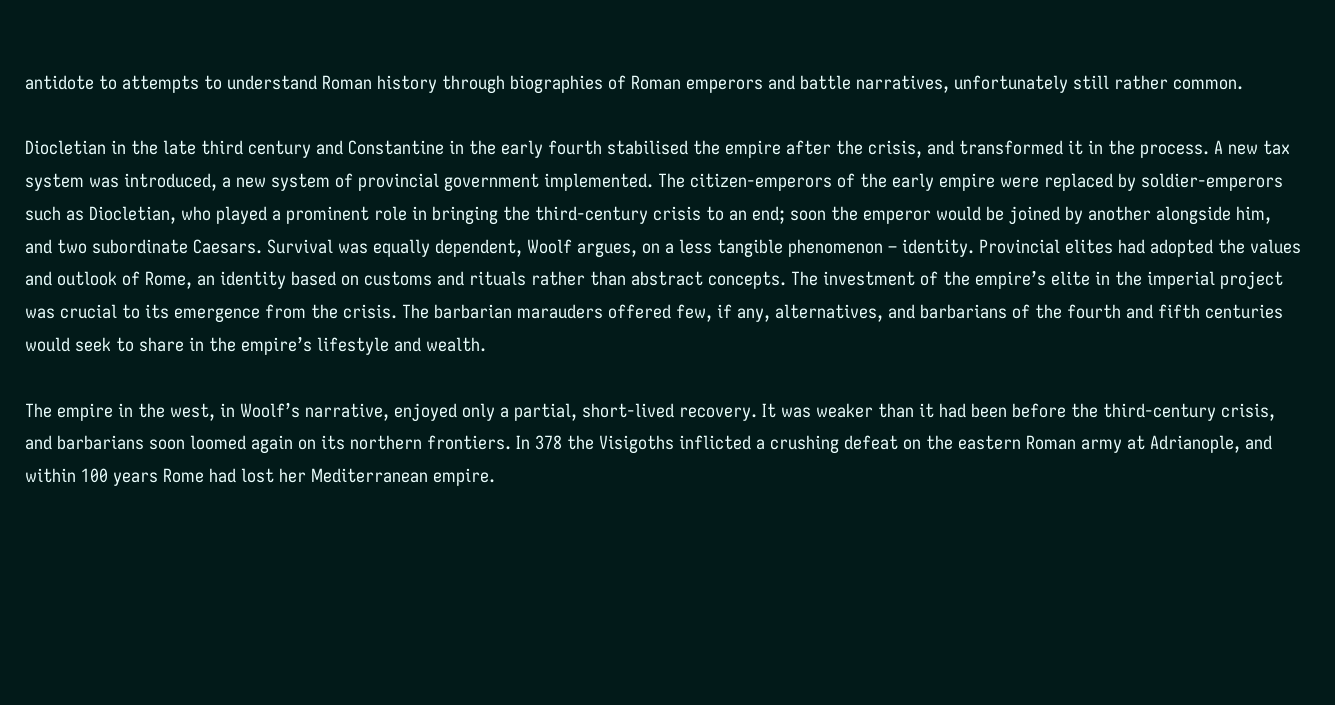antidote to attempts to understand Roman history through biographies of Roman emperors and battle narratives, unfortunately still rather common.

Diocletian in the late third century and Constantine in the early fourth stabilised the empire after the crisis, and transformed it in the process. A new tax system was introduced, a new system of provincial government implemented. The citizen-emperors of the early empire were replaced by soldier-emperors such as Diocletian, who played a prominent role in bringing the third-century crisis to an end; soon the emperor would be joined by another alongside him, and two subordinate Caesars. Survival was equally dependent, Woolf argues, on a less tangible phenomenon – identity. Provincial elites had adopted the values and outlook of Rome, an identity based on customs and rituals rather than abstract concepts. The investment of the empire’s elite in the imperial project was crucial to its emergence from the crisis. The barbarian marauders offered few, if any, alternatives, and barbarians of the fourth and fifth centuries would seek to share in the empire’s lifestyle and wealth.

The empire in the west, in Woolf’s narrative, enjoyed only a partial, short-lived recovery. It was weaker than it had been before the third-century crisis, and barbarians soon loomed again on its northern frontiers. In 378 the Visigoths inflicted a crushing defeat on the eastern Roman army at Adrianople, and within 100 years Rome had lost her Mediterranean empire.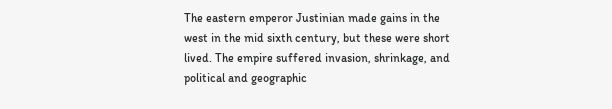The eastern emperor Justinian made gains in the west in the mid sixth century, but these were short lived. The empire suffered invasion, shrinkage, and political and geographic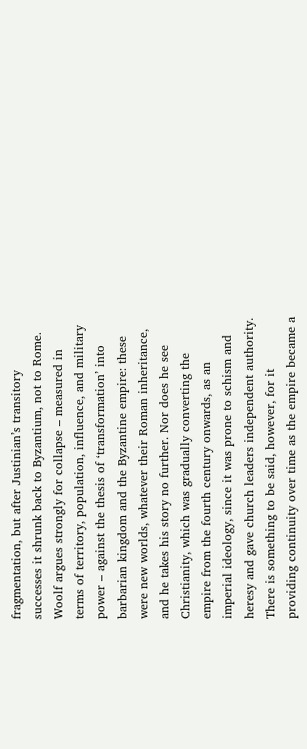fragmentation, but after Justinian’s transitory successes it shrunk back to Byzantium, not to Rome. Woolf argues strongly for collapse – measured in terms of territory, population, influence, and military power – against the thesis of ‘transformation’ into barbarian kingdom and the Byzantine empire: these were new worlds, whatever their Roman inheritance, and he takes his story no further. Nor does he see Christianity, which was gradually converting the empire from the fourth century onwards, as an imperial ideology, since it was prone to schism and heresy and gave church leaders independent authority. There is something to be said, however, for it providing continuity over time as the empire became a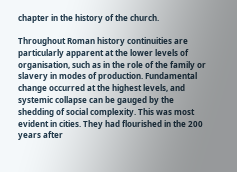chapter in the history of the church.

Throughout Roman history continuities are particularly apparent at the lower levels of organisation, such as in the role of the family or slavery in modes of production. Fundamental change occurred at the highest levels, and systemic collapse can be gauged by the shedding of social complexity. This was most evident in cities. They had flourished in the 200 years after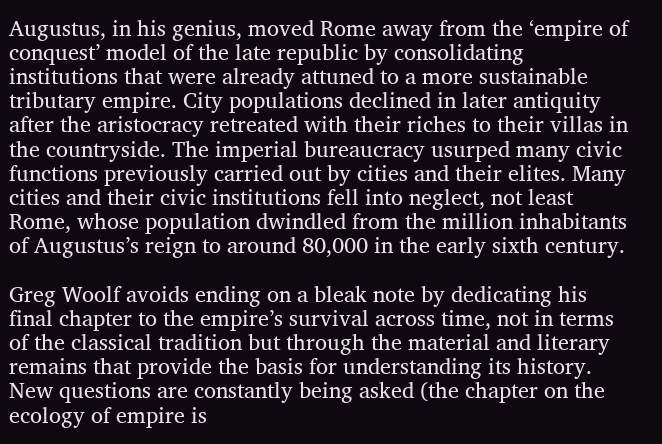Augustus, in his genius, moved Rome away from the ‘empire of conquest’ model of the late republic by consolidating institutions that were already attuned to a more sustainable tributary empire. City populations declined in later antiquity after the aristocracy retreated with their riches to their villas in the countryside. The imperial bureaucracy usurped many civic functions previously carried out by cities and their elites. Many cities and their civic institutions fell into neglect, not least Rome, whose population dwindled from the million inhabitants of Augustus’s reign to around 80,000 in the early sixth century.

Greg Woolf avoids ending on a bleak note by dedicating his final chapter to the empire’s survival across time, not in terms of the classical tradition but through the material and literary remains that provide the basis for understanding its history. New questions are constantly being asked (the chapter on the ecology of empire is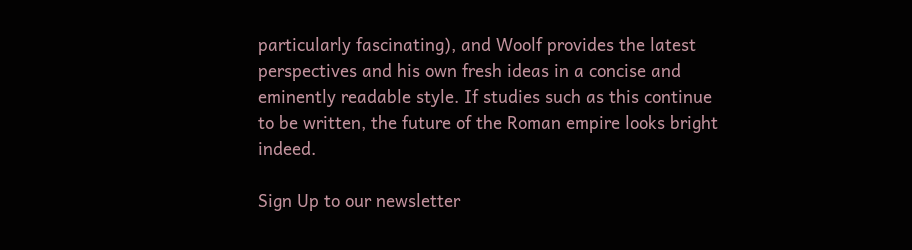particularly fascinating), and Woolf provides the latest perspectives and his own fresh ideas in a concise and eminently readable style. If studies such as this continue to be written, the future of the Roman empire looks bright indeed.

Sign Up to our newsletter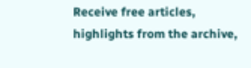Receive free articles, highlights from the archive,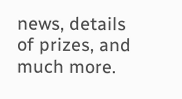news, details of prizes, and much more.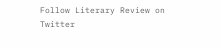Follow Literary Review on Twitter